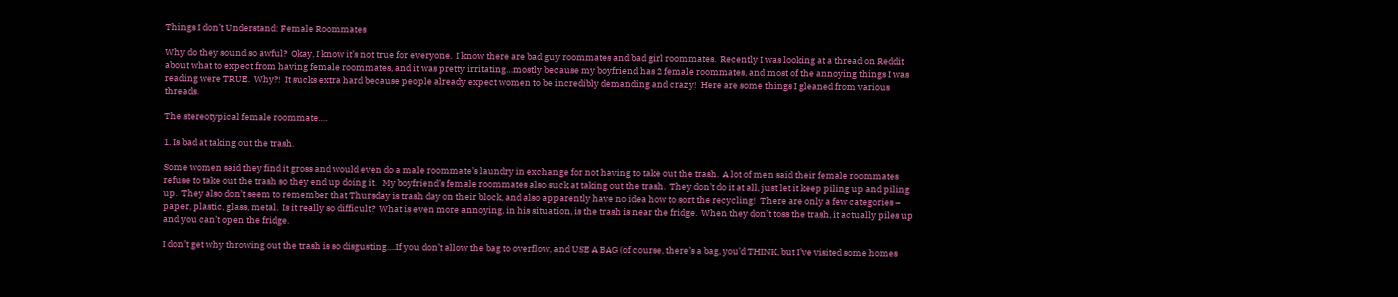Things I don’t Understand: Female Roommates

Why do they sound so awful?  Okay, I know it’s not true for everyone.  I know there are bad guy roommates and bad girl roommates.  Recently I was looking at a thread on Reddit about what to expect from having female roommates, and it was pretty irritating…mostly because my boyfriend has 2 female roommates, and most of the annoying things I was reading were TRUE.  Why?!  It sucks extra hard because people already expect women to be incredibly demanding and crazy!  Here are some things I gleaned from various threads.

The stereotypical female roommate….

1. Is bad at taking out the trash.

Some women said they find it gross and would even do a male roommate’s laundry in exchange for not having to take out the trash.  A lot of men said their female roommates refuse to take out the trash so they end up doing it.   My boyfriend’s female roommates also suck at taking out the trash.  They don’t do it at all, just let it keep piling up and piling up.  They also don’t seem to remember that Thursday is trash day on their block, and also apparently have no idea how to sort the recycling!  There are only a few categories – paper, plastic, glass, metal.  Is it really so difficult?  What is even more annoying, in his situation, is the trash is near the fridge.  When they don’t toss the trash, it actually piles up and you can’t open the fridge.

I don’t get why throwing out the trash is so disgusting….If you don’t allow the bag to overflow, and USE A BAG (of course, there’s a bag, you’d THINK, but I’ve visited some homes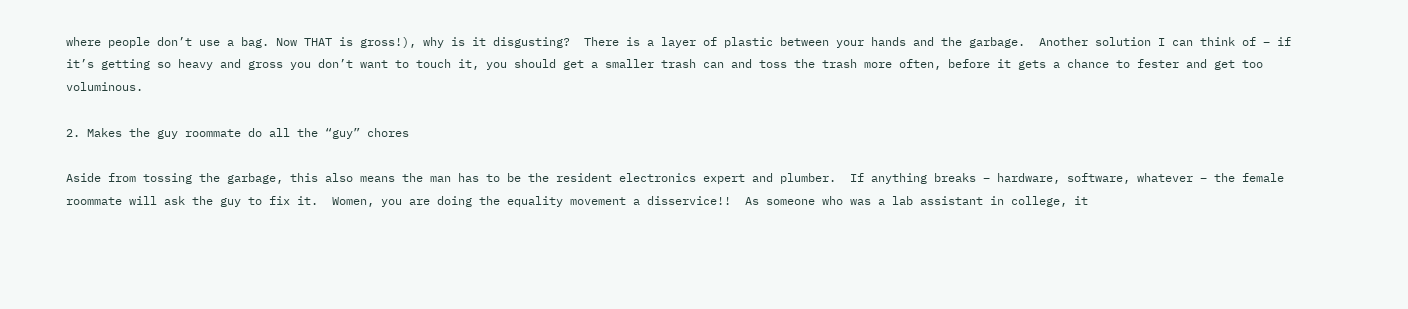where people don’t use a bag. Now THAT is gross!), why is it disgusting?  There is a layer of plastic between your hands and the garbage.  Another solution I can think of – if it’s getting so heavy and gross you don’t want to touch it, you should get a smaller trash can and toss the trash more often, before it gets a chance to fester and get too voluminous.

2. Makes the guy roommate do all the “guy” chores

Aside from tossing the garbage, this also means the man has to be the resident electronics expert and plumber.  If anything breaks – hardware, software, whatever – the female roommate will ask the guy to fix it.  Women, you are doing the equality movement a disservice!!  As someone who was a lab assistant in college, it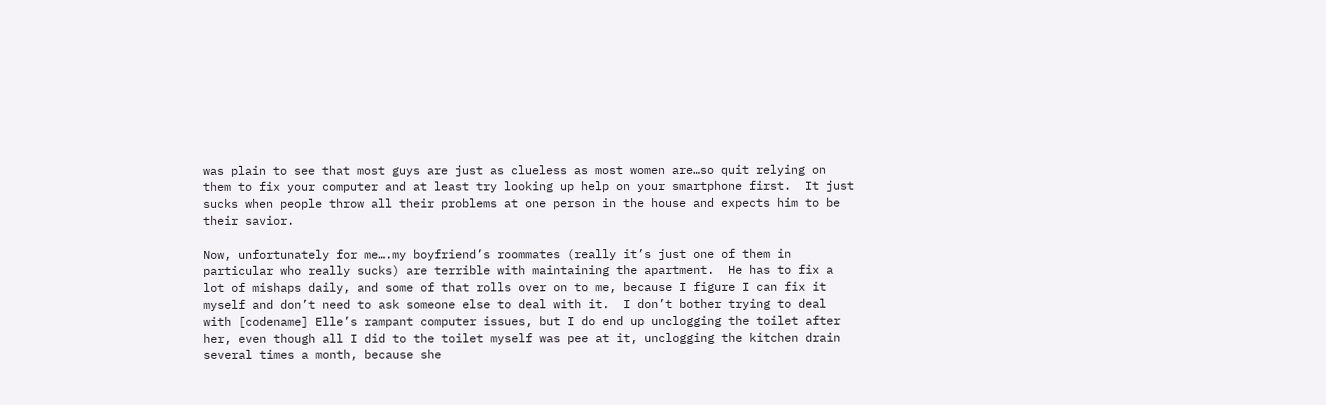was plain to see that most guys are just as clueless as most women are…so quit relying on them to fix your computer and at least try looking up help on your smartphone first.  It just sucks when people throw all their problems at one person in the house and expects him to be their savior.

Now, unfortunately for me….my boyfriend’s roommates (really it’s just one of them in particular who really sucks) are terrible with maintaining the apartment.  He has to fix a lot of mishaps daily, and some of that rolls over on to me, because I figure I can fix it myself and don’t need to ask someone else to deal with it.  I don’t bother trying to deal with [codename] Elle’s rampant computer issues, but I do end up unclogging the toilet after her, even though all I did to the toilet myself was pee at it, unclogging the kitchen drain several times a month, because she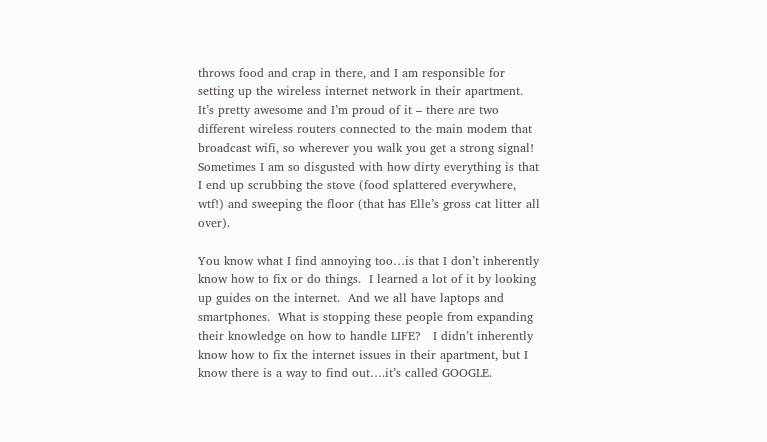throws food and crap in there, and I am responsible for setting up the wireless internet network in their apartment.  It’s pretty awesome and I’m proud of it – there are two different wireless routers connected to the main modem that broadcast wifi, so wherever you walk you get a strong signal!  Sometimes I am so disgusted with how dirty everything is that I end up scrubbing the stove (food splattered everywhere, wtf!) and sweeping the floor (that has Elle’s gross cat litter all over).

You know what I find annoying too…is that I don’t inherently know how to fix or do things.  I learned a lot of it by looking up guides on the internet.  And we all have laptops and smartphones.  What is stopping these people from expanding their knowledge on how to handle LIFE?   I didn’t inherently know how to fix the internet issues in their apartment, but I know there is a way to find out….it’s called GOOGLE.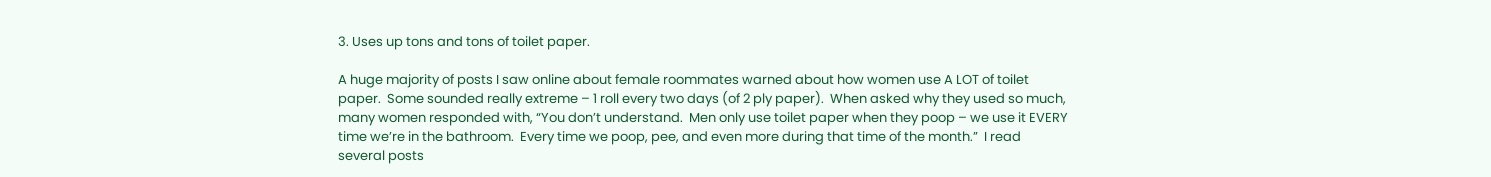3. Uses up tons and tons of toilet paper.

A huge majority of posts I saw online about female roommates warned about how women use A LOT of toilet paper.  Some sounded really extreme – 1 roll every two days (of 2 ply paper).  When asked why they used so much, many women responded with, “You don’t understand.  Men only use toilet paper when they poop – we use it EVERY time we’re in the bathroom.  Every time we poop, pee, and even more during that time of the month.”  I read several posts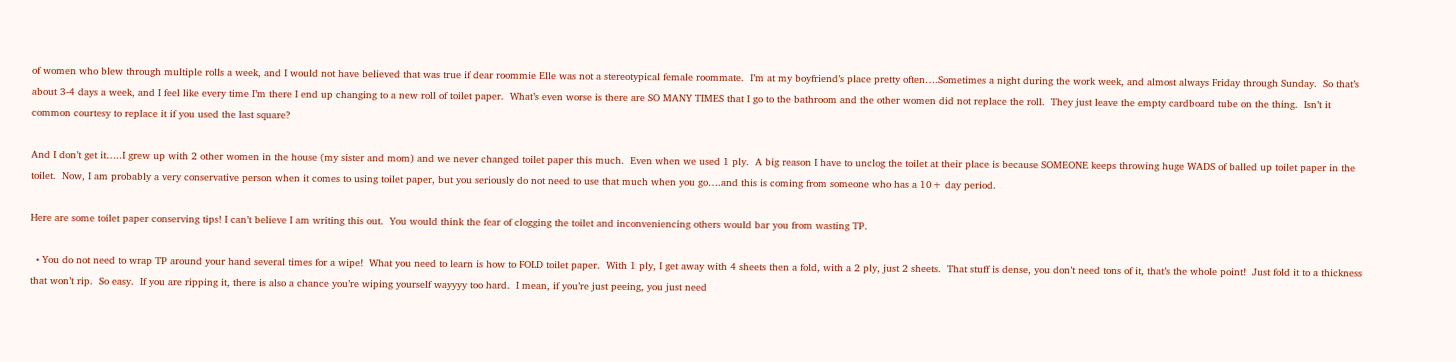of women who blew through multiple rolls a week, and I would not have believed that was true if dear roommie Elle was not a stereotypical female roommate.  I’m at my boyfriend’s place pretty often….Sometimes a night during the work week, and almost always Friday through Sunday.  So that’s about 3-4 days a week, and I feel like every time I’m there I end up changing to a new roll of toilet paper.  What’s even worse is there are SO MANY TIMES that I go to the bathroom and the other women did not replace the roll.  They just leave the empty cardboard tube on the thing.  Isn’t it common courtesy to replace it if you used the last square?

And I don’t get it…..I grew up with 2 other women in the house (my sister and mom) and we never changed toilet paper this much.  Even when we used 1 ply.  A big reason I have to unclog the toilet at their place is because SOMEONE keeps throwing huge WADS of balled up toilet paper in the toilet.  Now, I am probably a very conservative person when it comes to using toilet paper, but you seriously do not need to use that much when you go….and this is coming from someone who has a 10+ day period.

Here are some toilet paper conserving tips! I can’t believe I am writing this out.  You would think the fear of clogging the toilet and inconveniencing others would bar you from wasting TP.

  • You do not need to wrap TP around your hand several times for a wipe!  What you need to learn is how to FOLD toilet paper.  With 1 ply, I get away with 4 sheets then a fold, with a 2 ply, just 2 sheets.  That stuff is dense, you don’t need tons of it, that’s the whole point!  Just fold it to a thickness that won’t rip.  So easy.  If you are ripping it, there is also a chance you’re wiping yourself wayyyy too hard.  I mean, if you’re just peeing, you just need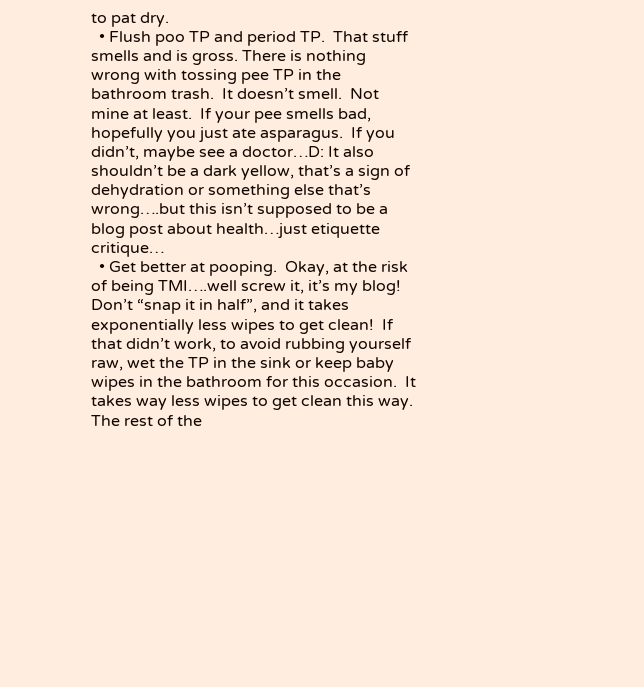to pat dry.
  • Flush poo TP and period TP.  That stuff smells and is gross. There is nothing wrong with tossing pee TP in the bathroom trash.  It doesn’t smell.  Not mine at least.  If your pee smells bad, hopefully you just ate asparagus.  If you didn’t, maybe see a doctor…D: It also shouldn’t be a dark yellow, that’s a sign of dehydration or something else that’s wrong….but this isn’t supposed to be a blog post about health…just etiquette critique…
  • Get better at pooping.  Okay, at the risk of being TMI….well screw it, it’s my blog!  Don’t “snap it in half”, and it takes exponentially less wipes to get clean!  If that didn’t work, to avoid rubbing yourself raw, wet the TP in the sink or keep baby wipes in the bathroom for this occasion.  It takes way less wipes to get clean this way.  The rest of the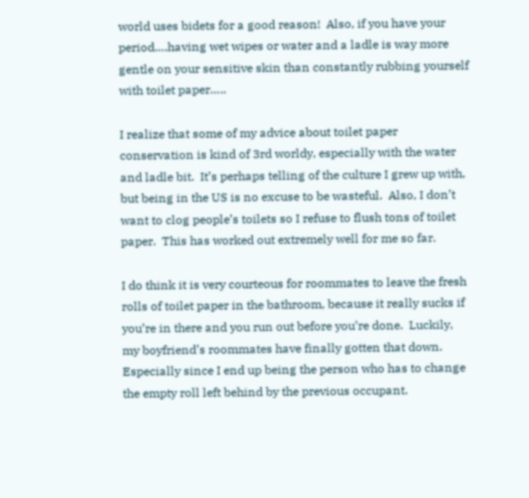world uses bidets for a good reason!  Also, if you have your period….having wet wipes or water and a ladle is way more gentle on your sensitive skin than constantly rubbing yourself with toilet paper…..

I realize that some of my advice about toilet paper conservation is kind of 3rd worldy, especially with the water and ladle bit.  It’s perhaps telling of the culture I grew up with, but being in the US is no excuse to be wasteful.  Also, I don’t want to clog people’s toilets so I refuse to flush tons of toilet paper.  This has worked out extremely well for me so far.

I do think it is very courteous for roommates to leave the fresh rolls of toilet paper in the bathroom, because it really sucks if you’re in there and you run out before you’re done.  Luckily, my boyfriend’s roommates have finally gotten that down.  Especially since I end up being the person who has to change the empty roll left behind by the previous occupant.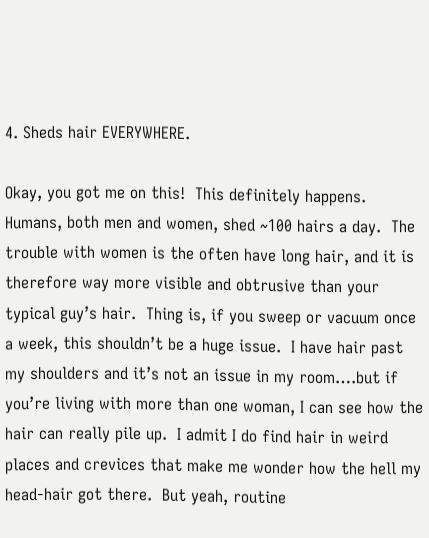4. Sheds hair EVERYWHERE.

Okay, you got me on this!  This definitely happens.  Humans, both men and women, shed ~100 hairs a day.  The trouble with women is the often have long hair, and it is therefore way more visible and obtrusive than your typical guy’s hair.  Thing is, if you sweep or vacuum once a week, this shouldn’t be a huge issue.  I have hair past my shoulders and it’s not an issue in my room….but if you’re living with more than one woman, I can see how the hair can really pile up.  I admit I do find hair in weird places and crevices that make me wonder how the hell my head-hair got there.  But yeah, routine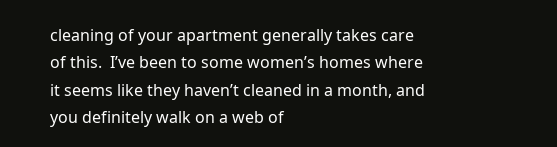cleaning of your apartment generally takes care of this.  I’ve been to some women’s homes where it seems like they haven’t cleaned in a month, and you definitely walk on a web of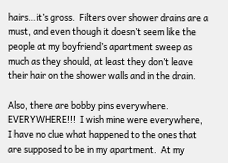hairs…it’s gross.  Filters over shower drains are a must, and even though it doesn’t seem like the people at my boyfriend’s apartment sweep as much as they should, at least they don’t leave their hair on the shower walls and in the drain.

Also, there are bobby pins everywhere.  EVERYWHERE!!!  I wish mine were everywhere, I have no clue what happened to the ones that are supposed to be in my apartment.  At my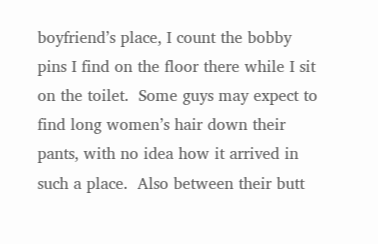boyfriend’s place, I count the bobby pins I find on the floor there while I sit on the toilet.  Some guys may expect to find long women’s hair down their pants, with no idea how it arrived in such a place.  Also between their butt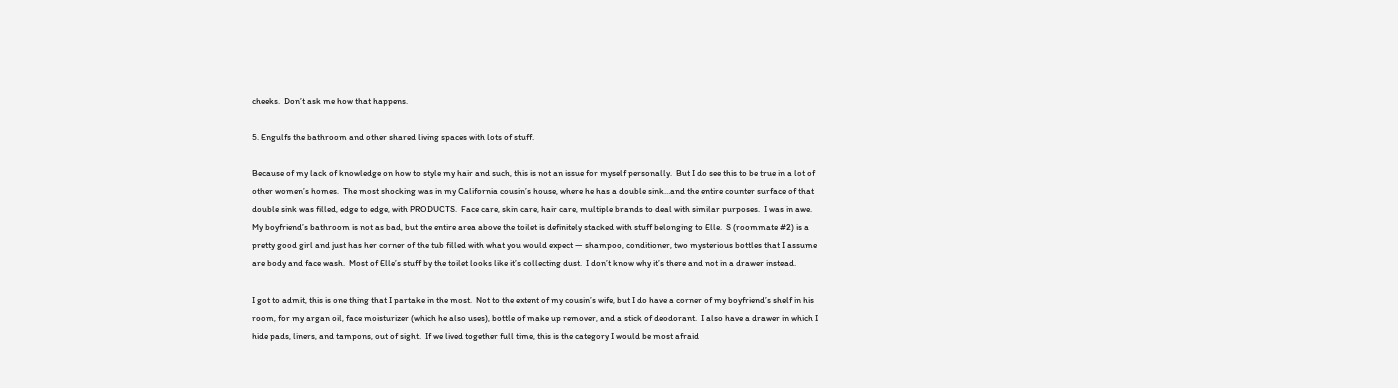cheeks.  Don’t ask me how that happens.

5. Engulfs the bathroom and other shared living spaces with lots of stuff.

Because of my lack of knowledge on how to style my hair and such, this is not an issue for myself personally.  But I do see this to be true in a lot of other women’s homes.  The most shocking was in my California cousin’s house, where he has a double sink…and the entire counter surface of that double sink was filled, edge to edge, with PRODUCTS.  Face care, skin care, hair care, multiple brands to deal with similar purposes.  I was in awe.  My boyfriend’s bathroom is not as bad, but the entire area above the toilet is definitely stacked with stuff belonging to Elle.  S (roommate #2) is a pretty good girl and just has her corner of the tub filled with what you would expect — shampoo, conditioner, two mysterious bottles that I assume are body and face wash.  Most of Elle’s stuff by the toilet looks like it’s collecting dust.  I don’t know why it’s there and not in a drawer instead.

I got to admit, this is one thing that I partake in the most.  Not to the extent of my cousin’s wife, but I do have a corner of my boyfriend’s shelf in his room, for my argan oil, face moisturizer (which he also uses), bottle of make up remover, and a stick of deodorant.  I also have a drawer in which I hide pads, liners, and tampons, out of sight.  If we lived together full time, this is the category I would be most afraid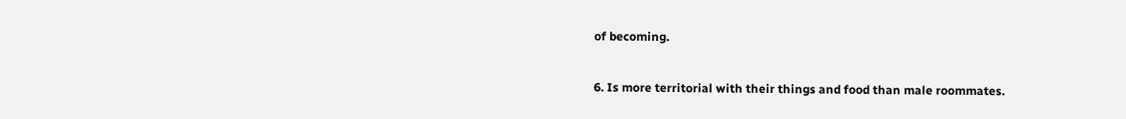of becoming.

6. Is more territorial with their things and food than male roommates.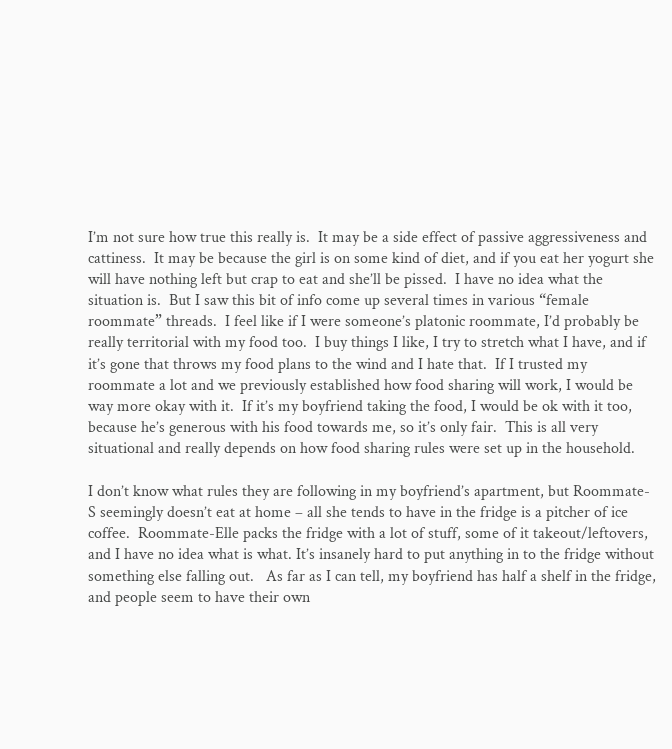I’m not sure how true this really is.  It may be a side effect of passive aggressiveness and cattiness.  It may be because the girl is on some kind of diet, and if you eat her yogurt she will have nothing left but crap to eat and she’ll be pissed.  I have no idea what the situation is.  But I saw this bit of info come up several times in various “female roommate” threads.  I feel like if I were someone’s platonic roommate, I’d probably be really territorial with my food too.  I buy things I like, I try to stretch what I have, and if it’s gone that throws my food plans to the wind and I hate that.  If I trusted my roommate a lot and we previously established how food sharing will work, I would be way more okay with it.  If it’s my boyfriend taking the food, I would be ok with it too, because he’s generous with his food towards me, so it’s only fair.  This is all very situational and really depends on how food sharing rules were set up in the household.

I don’t know what rules they are following in my boyfriend’s apartment, but Roommate-S seemingly doesn’t eat at home – all she tends to have in the fridge is a pitcher of ice coffee.  Roommate-Elle packs the fridge with a lot of stuff, some of it takeout/leftovers, and I have no idea what is what. It’s insanely hard to put anything in to the fridge without something else falling out.   As far as I can tell, my boyfriend has half a shelf in the fridge, and people seem to have their own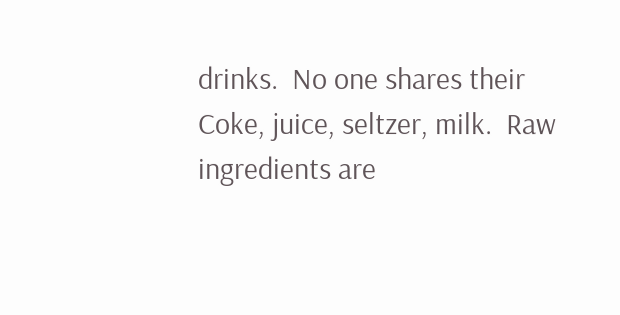drinks.  No one shares their Coke, juice, seltzer, milk.  Raw ingredients are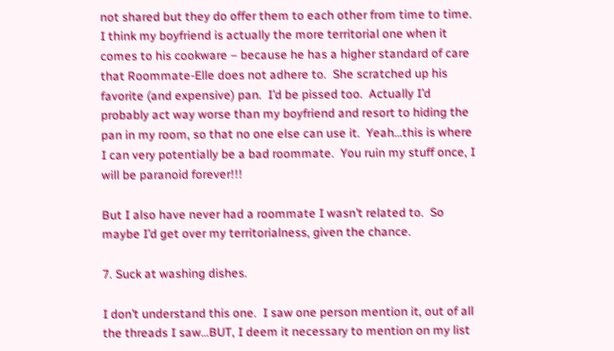not shared but they do offer them to each other from time to time.  I think my boyfriend is actually the more territorial one when it comes to his cookware – because he has a higher standard of care that Roommate-Elle does not adhere to.  She scratched up his favorite (and expensive) pan.  I’d be pissed too.  Actually I’d probably act way worse than my boyfriend and resort to hiding the pan in my room, so that no one else can use it.  Yeah…this is where I can very potentially be a bad roommate.  You ruin my stuff once, I will be paranoid forever!!!

But I also have never had a roommate I wasn’t related to.  So maybe I’d get over my territorialness, given the chance.

7. Suck at washing dishes.

I don’t understand this one.  I saw one person mention it, out of all the threads I saw…BUT, I deem it necessary to mention on my list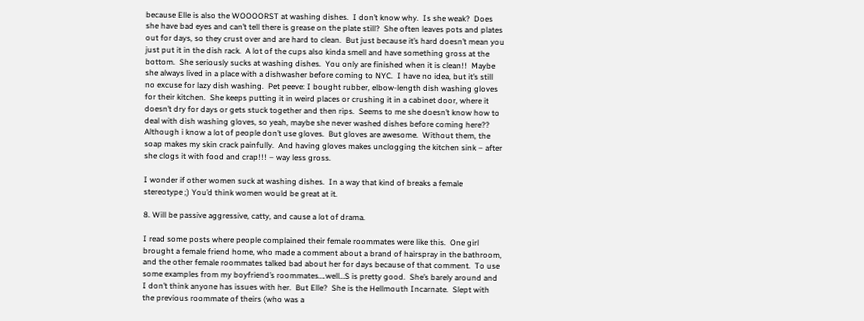because Elle is also the WOOOORST at washing dishes.  I don’t know why.  Is she weak?  Does she have bad eyes and can’t tell there is grease on the plate still?  She often leaves pots and plates out for days, so they crust over and are hard to clean.  But just because it’s hard doesn’t mean you just put it in the dish rack.  A lot of the cups also kinda smell and have something gross at the bottom.  She seriously sucks at washing dishes.  You only are finished when it is clean!!  Maybe she always lived in a place with a dishwasher before coming to NYC.  I have no idea, but it’s still no excuse for lazy dish washing.  Pet peeve: I bought rubber, elbow-length dish washing gloves for their kitchen.  She keeps putting it in weird places or crushing it in a cabinet door, where it doesn’t dry for days or gets stuck together and then rips.  Seems to me she doesn’t know how to deal with dish washing gloves, so yeah, maybe she never washed dishes before coming here??  Although i know a lot of people don’t use gloves.  But gloves are awesome.  Without them, the soap makes my skin crack painfully.  And having gloves makes unclogging the kitchen sink – after she clogs it with food and crap!!! – way less gross.

I wonder if other women suck at washing dishes.  In a way that kind of breaks a female stereotype ;) You’d think women would be great at it.

8. Will be passive aggressive, catty, and cause a lot of drama.

I read some posts where people complained their female roommates were like this.  One girl brought a female friend home, who made a comment about a brand of hairspray in the bathroom, and the other female roommates talked bad about her for days because of that comment.  To use some examples from my boyfriend’s roommates….well…S is pretty good.  She’s barely around and I don’t think anyone has issues with her.  But Elle?  She is the Hellmouth Incarnate.  Slept with the previous roommate of theirs (who was a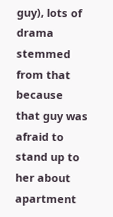guy), lots of drama stemmed from that because that guy was afraid to stand up to her about apartment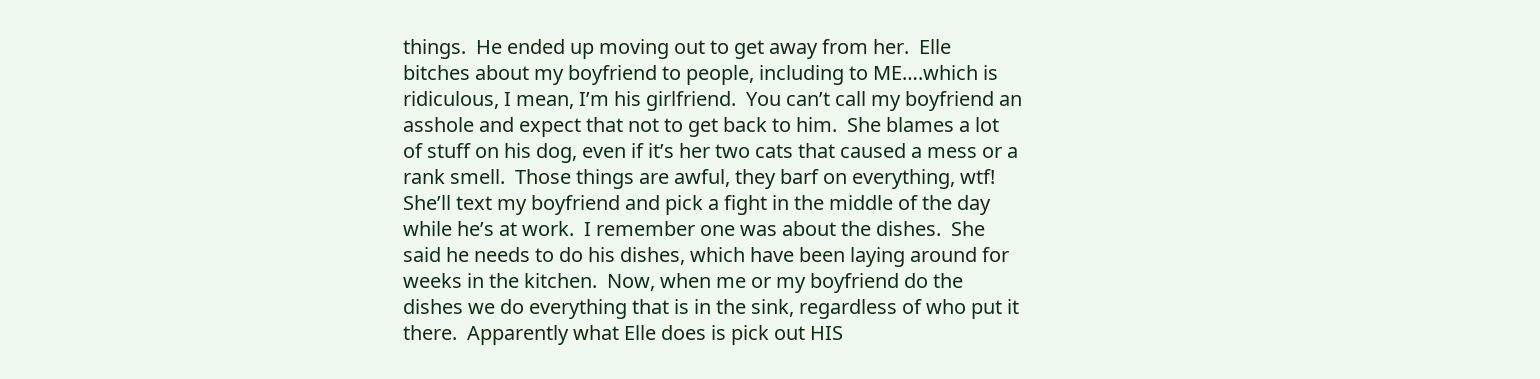things.  He ended up moving out to get away from her.  Elle bitches about my boyfriend to people, including to ME….which is ridiculous, I mean, I’m his girlfriend.  You can’t call my boyfriend an asshole and expect that not to get back to him.  She blames a lot of stuff on his dog, even if it’s her two cats that caused a mess or a rank smell.  Those things are awful, they barf on everything, wtf!  She’ll text my boyfriend and pick a fight in the middle of the day while he’s at work.  I remember one was about the dishes.  She said he needs to do his dishes, which have been laying around for weeks in the kitchen.  Now, when me or my boyfriend do the dishes we do everything that is in the sink, regardless of who put it there.  Apparently what Elle does is pick out HIS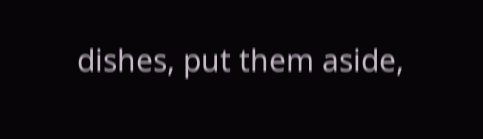dishes, put them aside,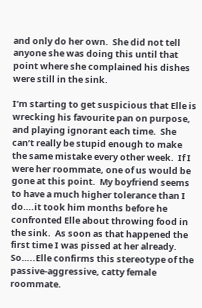and only do her own.  She did not tell anyone she was doing this until that point where she complained his dishes were still in the sink.

I’m starting to get suspicious that Elle is wrecking his favourite pan on purpose, and playing ignorant each time.  She can’t really be stupid enough to make the same mistake every other week.  If I were her roommate, one of us would be gone at this point.  My boyfriend seems to have a much higher tolerance than I do….it took him months before he confronted Elle about throwing food in the sink.  As soon as that happened the first time I was pissed at her already. So…..Elle confirms this stereotype of the passive-aggressive, catty female roommate.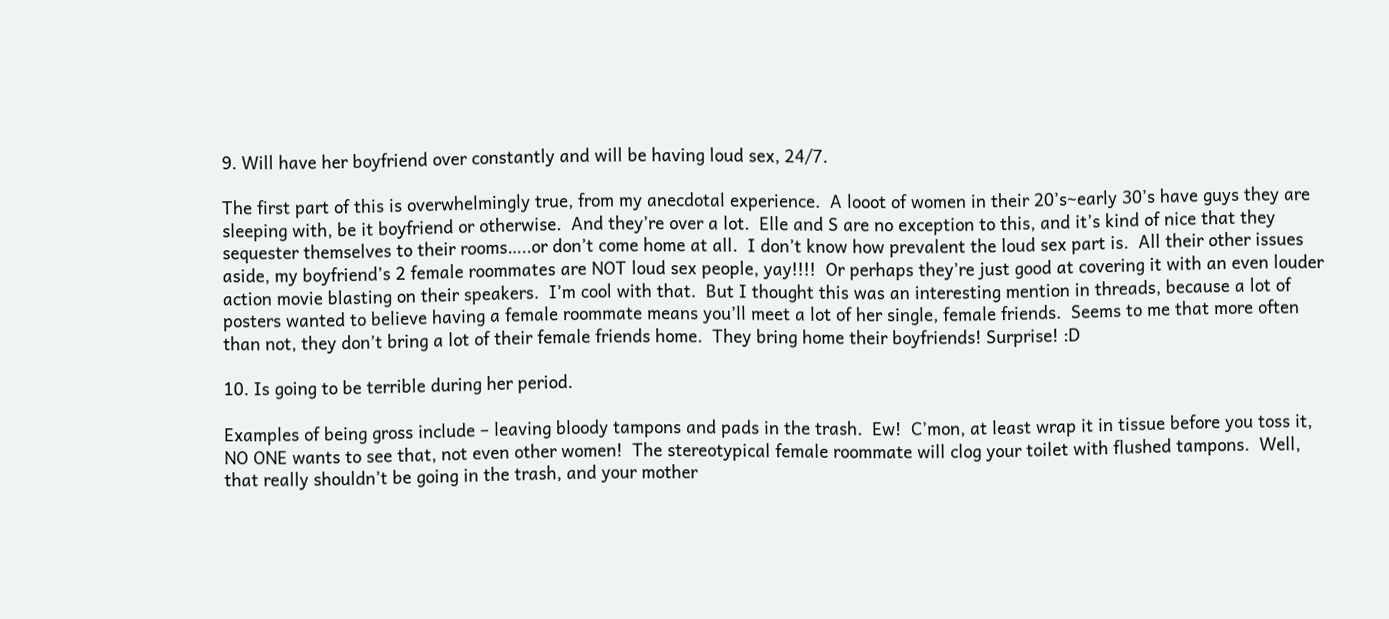9. Will have her boyfriend over constantly and will be having loud sex, 24/7.

The first part of this is overwhelmingly true, from my anecdotal experience.  A looot of women in their 20’s~early 30’s have guys they are sleeping with, be it boyfriend or otherwise.  And they’re over a lot.  Elle and S are no exception to this, and it’s kind of nice that they sequester themselves to their rooms…..or don’t come home at all.  I don’t know how prevalent the loud sex part is.  All their other issues aside, my boyfriend’s 2 female roommates are NOT loud sex people, yay!!!!  Or perhaps they’re just good at covering it with an even louder action movie blasting on their speakers.  I’m cool with that.  But I thought this was an interesting mention in threads, because a lot of posters wanted to believe having a female roommate means you’ll meet a lot of her single, female friends.  Seems to me that more often than not, they don’t bring a lot of their female friends home.  They bring home their boyfriends! Surprise! :D

10. Is going to be terrible during her period.

Examples of being gross include – leaving bloody tampons and pads in the trash.  Ew!  C’mon, at least wrap it in tissue before you toss it, NO ONE wants to see that, not even other women!  The stereotypical female roommate will clog your toilet with flushed tampons.  Well, that really shouldn’t be going in the trash, and your mother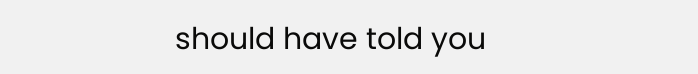should have told you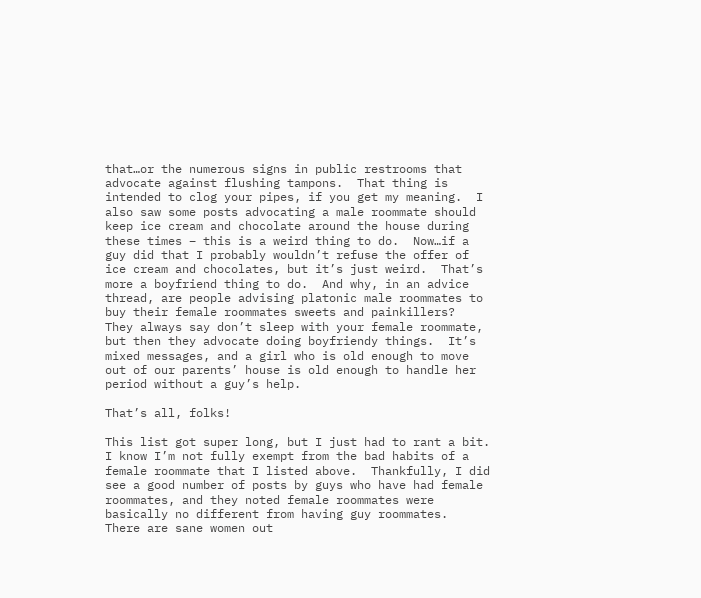that…or the numerous signs in public restrooms that advocate against flushing tampons.  That thing is intended to clog your pipes, if you get my meaning.  I also saw some posts advocating a male roommate should keep ice cream and chocolate around the house during these times – this is a weird thing to do.  Now…if a guy did that I probably wouldn’t refuse the offer of ice cream and chocolates, but it’s just weird.  That’s more a boyfriend thing to do.  And why, in an advice thread, are people advising platonic male roommates to buy their female roommates sweets and painkillers?  They always say don’t sleep with your female roommate, but then they advocate doing boyfriendy things.  It’s mixed messages, and a girl who is old enough to move out of our parents’ house is old enough to handle her period without a guy’s help.

That’s all, folks!

This list got super long, but I just had to rant a bit.  I know I’m not fully exempt from the bad habits of a female roommate that I listed above.  Thankfully, I did see a good number of posts by guys who have had female roommates, and they noted female roommates were basically no different from having guy roommates.  There are sane women out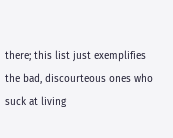there; this list just exemplifies the bad, discourteous ones who suck at living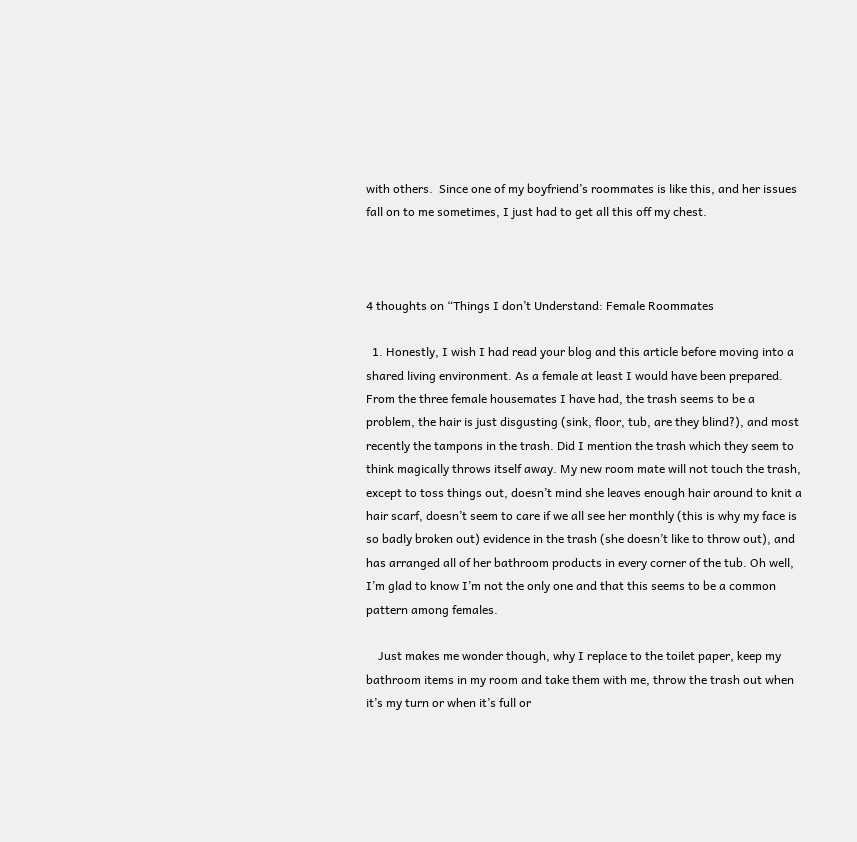with others.  Since one of my boyfriend’s roommates is like this, and her issues fall on to me sometimes, I just had to get all this off my chest.



4 thoughts on “Things I don’t Understand: Female Roommates

  1. Honestly, I wish I had read your blog and this article before moving into a shared living environment. As a female at least I would have been prepared. From the three female housemates I have had, the trash seems to be a problem, the hair is just disgusting (sink, floor, tub, are they blind?), and most recently the tampons in the trash. Did I mention the trash which they seem to think magically throws itself away. My new room mate will not touch the trash, except to toss things out, doesn’t mind she leaves enough hair around to knit a hair scarf, doesn’t seem to care if we all see her monthly (this is why my face is so badly broken out) evidence in the trash (she doesn’t like to throw out), and has arranged all of her bathroom products in every corner of the tub. Oh well, I’m glad to know I’m not the only one and that this seems to be a common pattern among females.

    Just makes me wonder though, why I replace to the toilet paper, keep my bathroom items in my room and take them with me, throw the trash out when it’s my turn or when it’s full or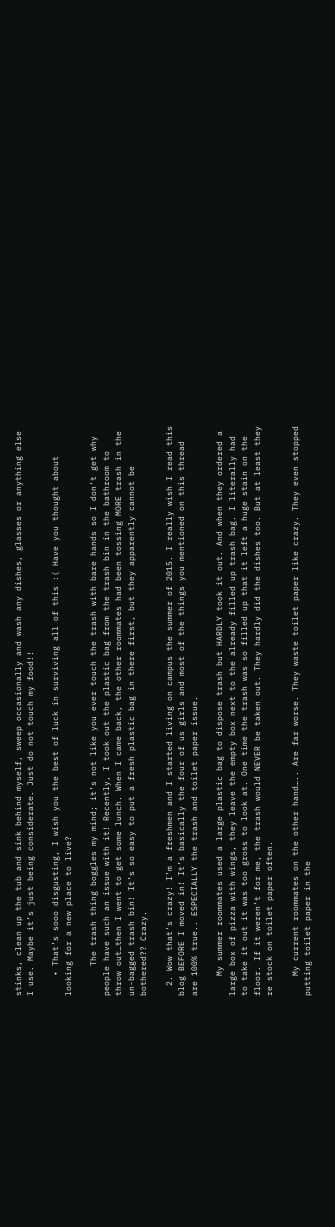stinks, clean up the tub and sink behind myself, sweep occasionally and wash any dishes, glasses or anything else I use. Maybe it’s just being considerate. Just do not touch my food!!

    • That’s sooo disgusting, I wish you the best of luck in surviving all of this :( Have you thought about looking for a new place to live?

      The trash thing boggles my mind; it’s not like you ever touch the trash with bare hands so I don’t get why people have such an issue with it! Recently, I took out the plastic bag from the trash bin in the bathroom to throw out…then I went to get some lunch. When I came back, the other roommates had been tossing MORE trash in the un-bagged trash bin! It’s so easy to put a fresh plastic bag in there first, but they apparently cannot be bothered?? Crazy.

  2. Wow that’s crazy! I’m a freshmen and I started living on campus the summer of 2015. I really wish I read this blog BEFORE I moved in! It’s basically the four of us girls and most of the things you mentioned on this thread are 100% true.. ESPECIALLY the trash and toilet paper issue.

    My summer roommates used a large plastic bag to dispose trash but HARDLY took it out. And when they ordered a large box of pizza with wings, they leave the empty box next to the already filled up trash bag. I literally had to take it out it was too gross to look at. One time the trash was so filled up that it left a huge stain on the floor. If it weren’t for me, the trash would NEVER be taken out. They hardly did the dishes too. But at least they re stock on toilet paper often.

    My current roommates on the other hand….. Are far worse. They waste toilet paper like crazy. They even stopped putting toilet paper in the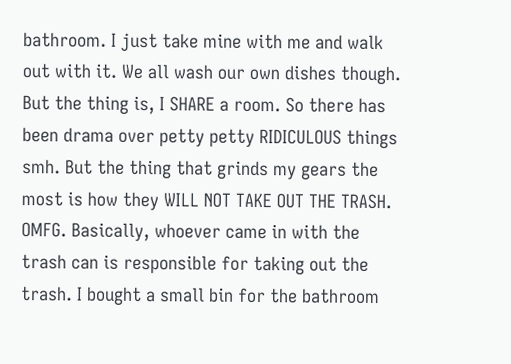bathroom. I just take mine with me and walk out with it. We all wash our own dishes though. But the thing is, I SHARE a room. So there has been drama over petty petty RIDICULOUS things smh. But the thing that grinds my gears the most is how they WILL NOT TAKE OUT THE TRASH. OMFG. Basically, whoever came in with the trash can is responsible for taking out the trash. I bought a small bin for the bathroom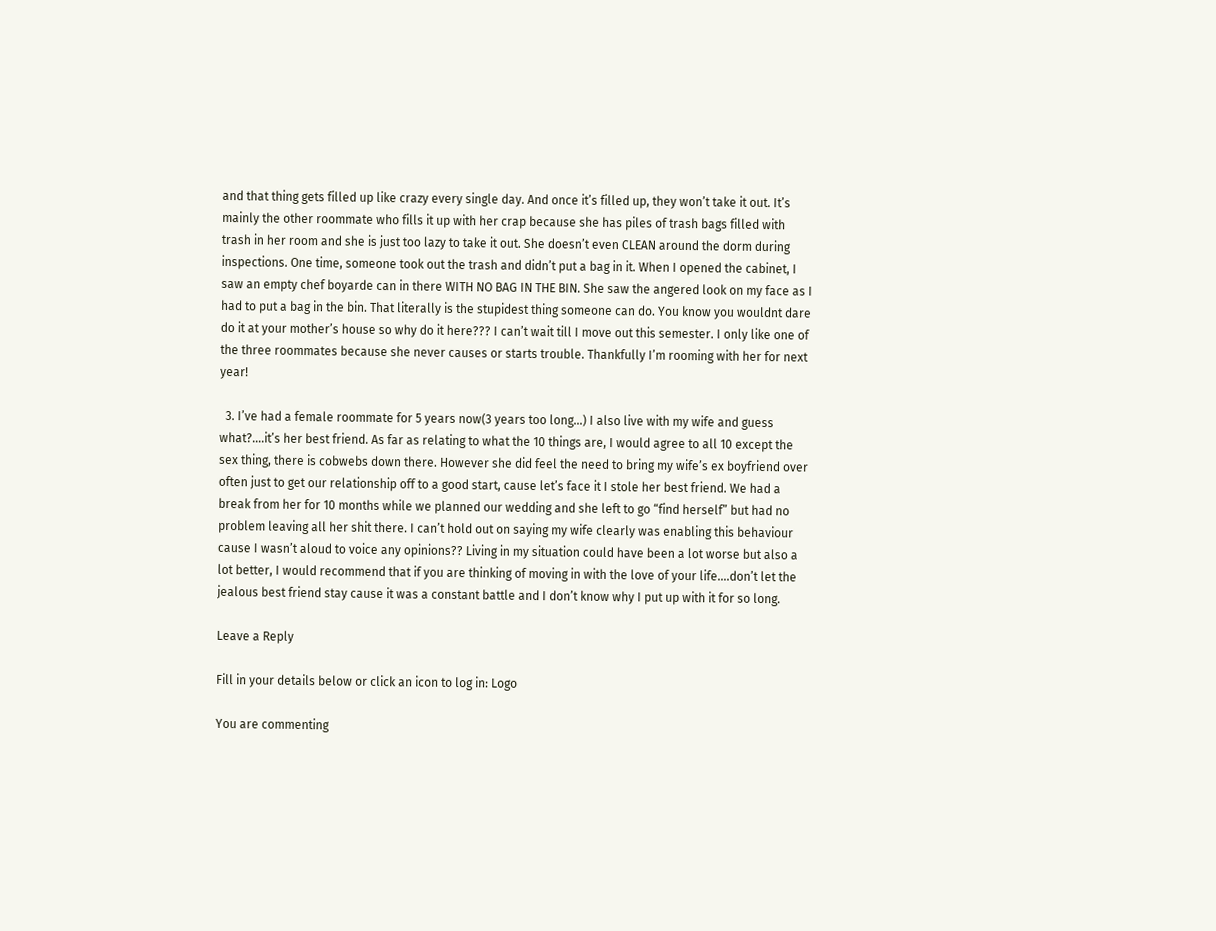and that thing gets filled up like crazy every single day. And once it’s filled up, they won’t take it out. It’s mainly the other roommate who fills it up with her crap because she has piles of trash bags filled with trash in her room and she is just too lazy to take it out. She doesn’t even CLEAN around the dorm during inspections. One time, someone took out the trash and didn’t put a bag in it. When I opened the cabinet, I saw an empty chef boyarde can in there WITH NO BAG IN THE BIN. She saw the angered look on my face as I had to put a bag in the bin. That literally is the stupidest thing someone can do. You know you wouldnt dare do it at your mother’s house so why do it here??? I can’t wait till I move out this semester. I only like one of the three roommates because she never causes or starts trouble. Thankfully I’m rooming with her for next year!

  3. I’ve had a female roommate for 5 years now(3 years too long…) I also live with my wife and guess what?….it’s her best friend. As far as relating to what the 10 things are, I would agree to all 10 except the sex thing, there is cobwebs down there. However she did feel the need to bring my wife’s ex boyfriend over often just to get our relationship off to a good start, cause let’s face it I stole her best friend. We had a break from her for 10 months while we planned our wedding and she left to go “find herself” but had no problem leaving all her shit there. I can’t hold out on saying my wife clearly was enabling this behaviour cause I wasn’t aloud to voice any opinions?? Living in my situation could have been a lot worse but also a lot better, I would recommend that if you are thinking of moving in with the love of your life….don’t let the jealous best friend stay cause it was a constant battle and I don’t know why I put up with it for so long.

Leave a Reply

Fill in your details below or click an icon to log in: Logo

You are commenting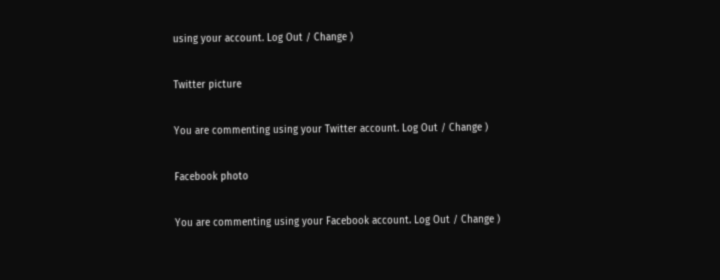using your account. Log Out / Change )

Twitter picture

You are commenting using your Twitter account. Log Out / Change )

Facebook photo

You are commenting using your Facebook account. Log Out / Change )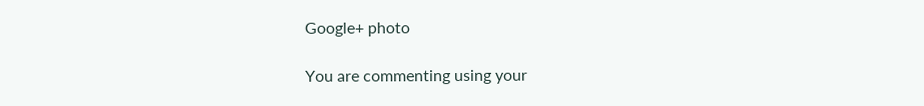Google+ photo

You are commenting using your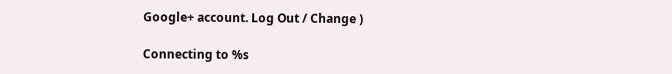Google+ account. Log Out / Change )

Connecting to %s